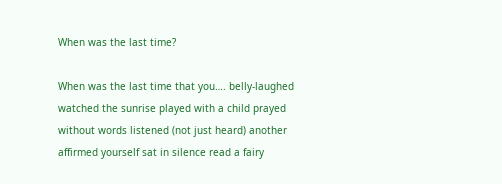When was the last time?

When was the last time that you…. belly-laughed watched the sunrise played with a child prayed without words listened (not just heard) another affirmed yourself sat in silence read a fairy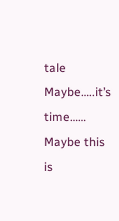tale                                                                                                                      Maybe…..it’s time……  Maybe this is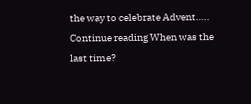the way to celebrate Advent….. Continue reading When was the last time?